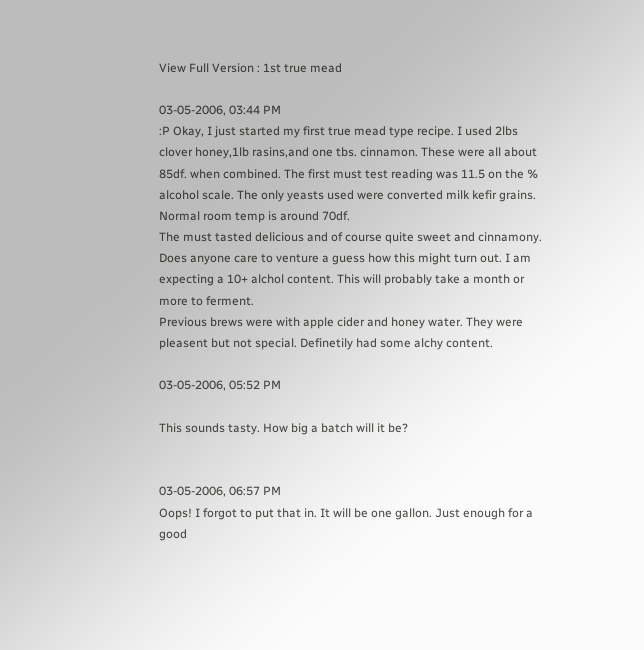View Full Version : 1st true mead

03-05-2006, 03:44 PM
:P Okay, I just started my first true mead type recipe. I used 2lbs clover honey,1lb rasins,and one tbs. cinnamon. These were all about 85df. when combined. The first must test reading was 11.5 on the % alcohol scale. The only yeasts used were converted milk kefir grains. Normal room temp is around 70df.
The must tasted delicious and of course quite sweet and cinnamony. Does anyone care to venture a guess how this might turn out. I am expecting a 10+ alchol content. This will probably take a month or more to ferment.
Previous brews were with apple cider and honey water. They were pleasent but not special. Definetily had some alchy content.

03-05-2006, 05:52 PM

This sounds tasty. How big a batch will it be?


03-05-2006, 06:57 PM
Oops! I forgot to put that in. It will be one gallon. Just enough for a good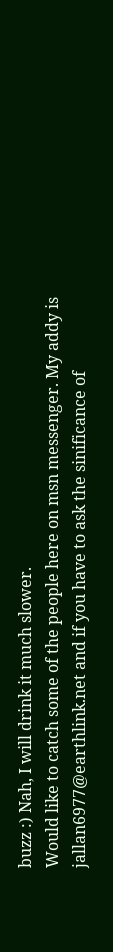buzz :) Nah, I will drink it much slower.
Would like to catch some of the people here on msn messenger. My addy is jallan6977@earthlink.net and if you have to ask the sinificance of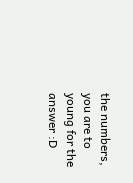the numbers, you are to young for the answer :D